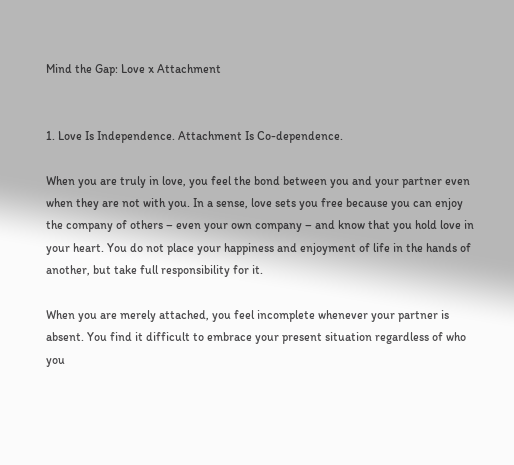Mind the Gap: Love x Attachment


1. Love Is Independence. Attachment Is Co-dependence.

When you are truly in love, you feel the bond between you and your partner even when they are not with you. In a sense, love sets you free because you can enjoy the company of others – even your own company – and know that you hold love in your heart. You do not place your happiness and enjoyment of life in the hands of another, but take full responsibility for it.

When you are merely attached, you feel incomplete whenever your partner is absent. You find it difficult to embrace your present situation regardless of who you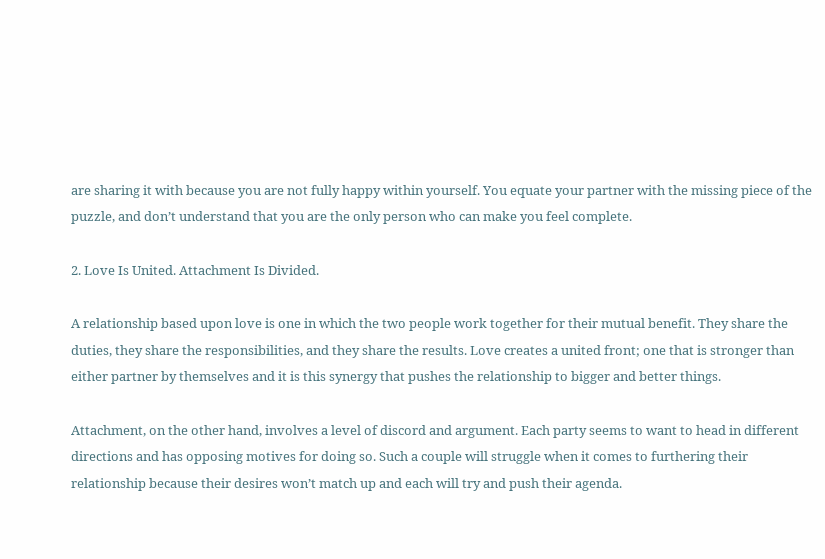are sharing it with because you are not fully happy within yourself. You equate your partner with the missing piece of the puzzle, and don’t understand that you are the only person who can make you feel complete.

2. Love Is United. Attachment Is Divided.

A relationship based upon love is one in which the two people work together for their mutual benefit. They share the duties, they share the responsibilities, and they share the results. Love creates a united front; one that is stronger than either partner by themselves and it is this synergy that pushes the relationship to bigger and better things.

Attachment, on the other hand, involves a level of discord and argument. Each party seems to want to head in different directions and has opposing motives for doing so. Such a couple will struggle when it comes to furthering their relationship because their desires won’t match up and each will try and push their agenda.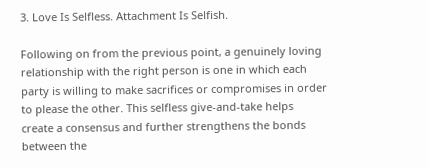3. Love Is Selfless. Attachment Is Selfish.

Following on from the previous point, a genuinely loving relationship with the right person is one in which each party is willing to make sacrifices or compromises in order to please the other. This selfless give-and-take helps create a consensus and further strengthens the bonds between the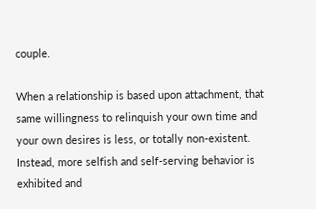couple.

When a relationship is based upon attachment, that same willingness to relinquish your own time and your own desires is less, or totally non-existent. Instead, more selfish and self-serving behavior is exhibited and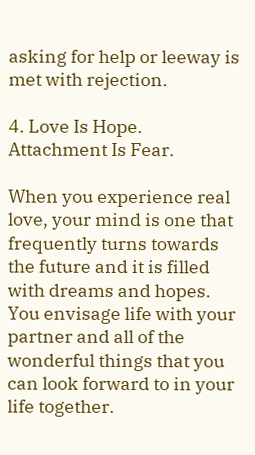asking for help or leeway is met with rejection.

4. Love Is Hope. Attachment Is Fear.

When you experience real love, your mind is one that frequently turns towards the future and it is filled with dreams and hopes. You envisage life with your partner and all of the wonderful things that you can look forward to in your life together.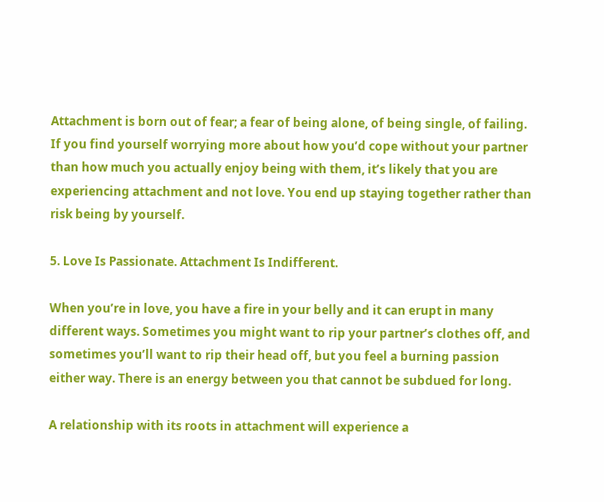Attachment is born out of fear; a fear of being alone, of being single, of failing. If you find yourself worrying more about how you’d cope without your partner than how much you actually enjoy being with them, it’s likely that you are experiencing attachment and not love. You end up staying together rather than risk being by yourself.

5. Love Is Passionate. Attachment Is Indifferent.

When you’re in love, you have a fire in your belly and it can erupt in many different ways. Sometimes you might want to rip your partner’s clothes off, and sometimes you’ll want to rip their head off, but you feel a burning passion either way. There is an energy between you that cannot be subdued for long.

A relationship with its roots in attachment will experience a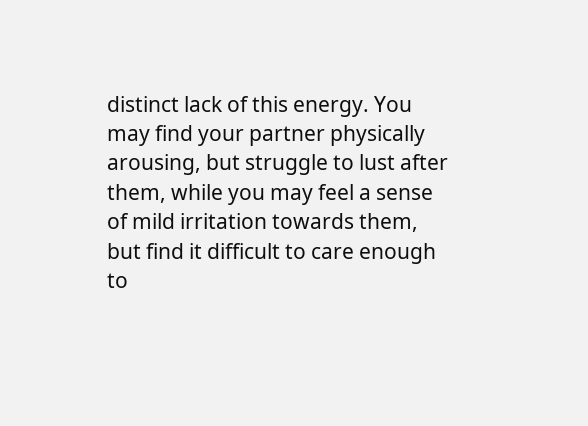distinct lack of this energy. You may find your partner physically arousing, but struggle to lust after them, while you may feel a sense of mild irritation towards them, but find it difficult to care enough to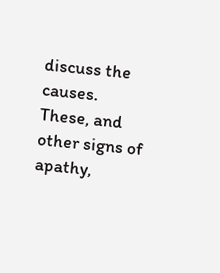discuss the causes. These, and other signs of apathy,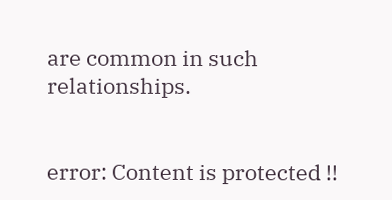are common in such relationships.


error: Content is protected !!